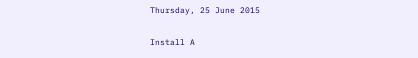Thursday, 25 June 2015

Install A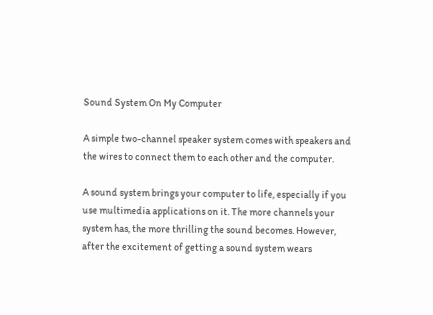Sound System On My Computer

A simple two-channel speaker system comes with speakers and the wires to connect them to each other and the computer.

A sound system brings your computer to life, especially if you use multimedia applications on it. The more channels your system has, the more thrilling the sound becomes. However, after the excitement of getting a sound system wears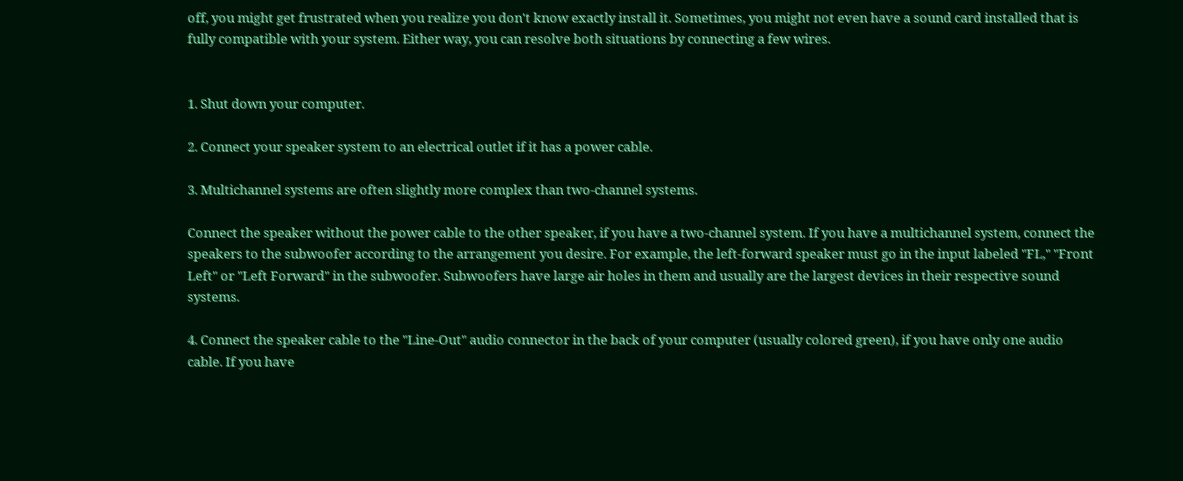off, you might get frustrated when you realize you don't know exactly install it. Sometimes, you might not even have a sound card installed that is fully compatible with your system. Either way, you can resolve both situations by connecting a few wires.


1. Shut down your computer.

2. Connect your speaker system to an electrical outlet if it has a power cable.

3. Multichannel systems are often slightly more complex than two-channel systems.

Connect the speaker without the power cable to the other speaker, if you have a two-channel system. If you have a multichannel system, connect the speakers to the subwoofer according to the arrangement you desire. For example, the left-forward speaker must go in the input labeled "FL," "Front Left" or "Left Forward" in the subwoofer. Subwoofers have large air holes in them and usually are the largest devices in their respective sound systems.

4. Connect the speaker cable to the "Line-Out" audio connector in the back of your computer (usually colored green), if you have only one audio cable. If you have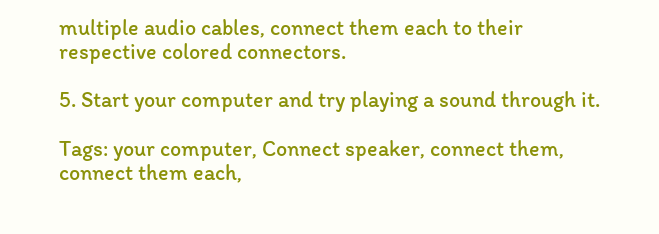multiple audio cables, connect them each to their respective colored connectors.

5. Start your computer and try playing a sound through it.

Tags: your computer, Connect speaker, connect them, connect them each,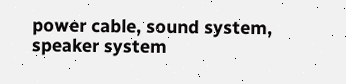power cable, sound system, speaker system